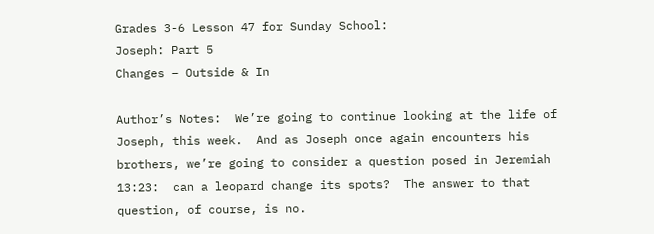Grades 3-6 Lesson 47 for Sunday School:
Joseph: Part 5
Changes – Outside & In

Author’s Notes:  We’re going to continue looking at the life of Joseph, this week.  And as Joseph once again encounters his brothers, we’re going to consider a question posed in Jeremiah 13:23:  can a leopard change its spots?  The answer to that question, of course, is no.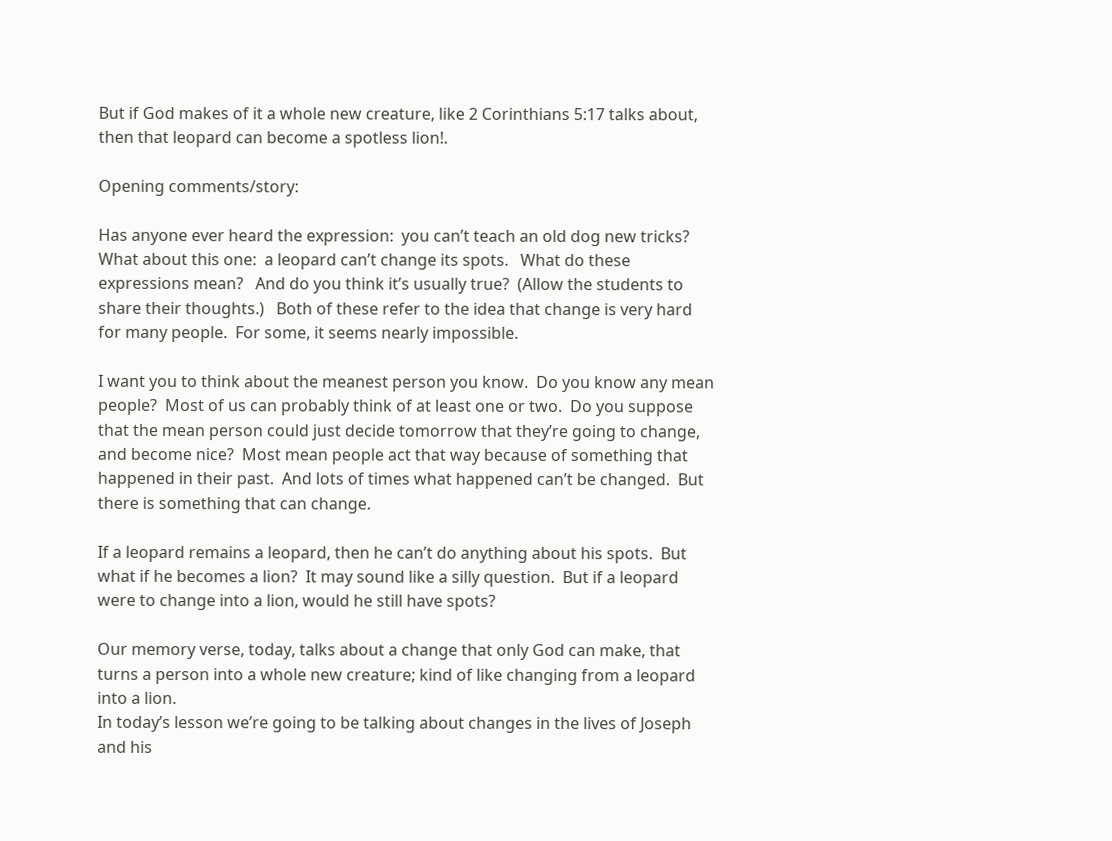But if God makes of it a whole new creature, like 2 Corinthians 5:17 talks about, then that leopard can become a spotless lion!.

Opening comments/story:

Has anyone ever heard the expression:  you can’t teach an old dog new tricks?  What about this one:  a leopard can’t change its spots.   What do these expressions mean?   And do you think it’s usually true?  (Allow the students to share their thoughts.)   Both of these refer to the idea that change is very hard for many people.  For some, it seems nearly impossible.

I want you to think about the meanest person you know.  Do you know any mean people?  Most of us can probably think of at least one or two.  Do you suppose that the mean person could just decide tomorrow that they’re going to change, and become nice?  Most mean people act that way because of something that happened in their past.  And lots of times what happened can’t be changed.  But there is something that can change.

If a leopard remains a leopard, then he can’t do anything about his spots.  But what if he becomes a lion?  It may sound like a silly question.  But if a leopard were to change into a lion, would he still have spots?

Our memory verse, today, talks about a change that only God can make, that turns a person into a whole new creature; kind of like changing from a leopard into a lion.
In today’s lesson we’re going to be talking about changes in the lives of Joseph and his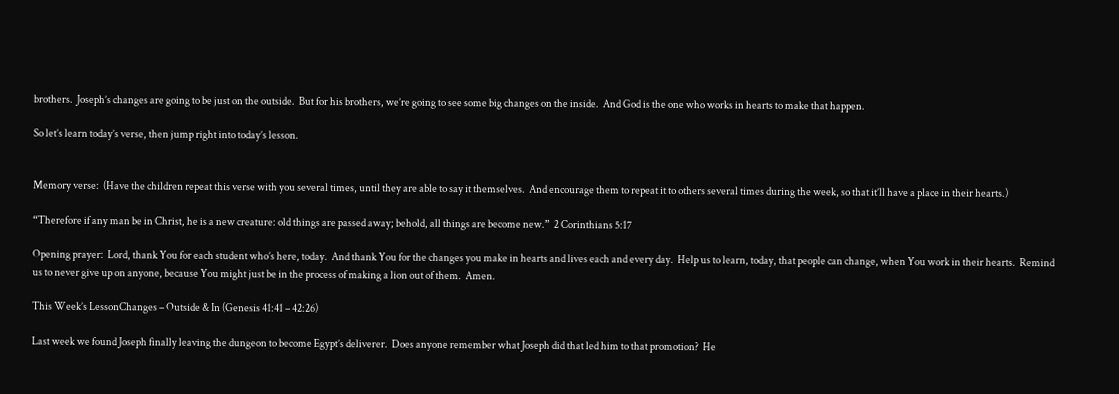brothers.  Joseph’s changes are going to be just on the outside.  But for his brothers, we’re going to see some big changes on the inside.  And God is the one who works in hearts to make that happen.

So let’s learn today’s verse, then jump right into today’s lesson.


Memory verse:  (Have the children repeat this verse with you several times, until they are able to say it themselves.  And encourage them to repeat it to others several times during the week, so that it’ll have a place in their hearts.)

“Therefore if any man be in Christ, he is a new creature: old things are passed away; behold, all things are become new.”  2 Corinthians 5:17

Opening prayer:  Lord, thank You for each student who’s here, today.  And thank You for the changes you make in hearts and lives each and every day.  Help us to learn, today, that people can change, when You work in their hearts.  Remind us to never give up on anyone, because You might just be in the process of making a lion out of them.  Amen.

This Week’s LessonChanges – Outside & In (Genesis 41:41 – 42:26)

Last week we found Joseph finally leaving the dungeon to become Egypt’s deliverer.  Does anyone remember what Joseph did that led him to that promotion?  He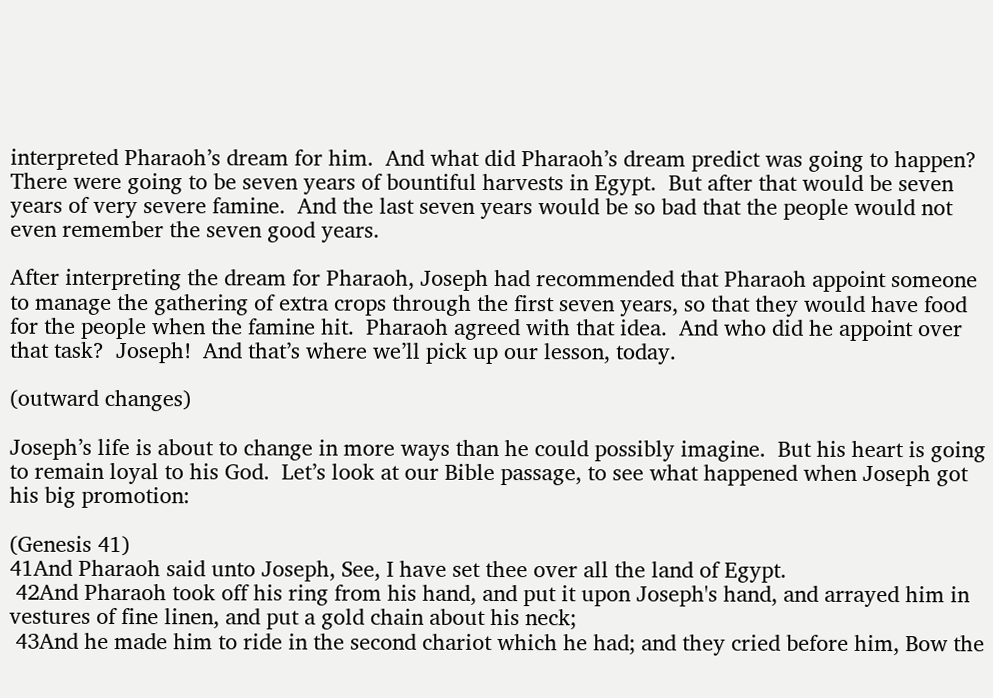interpreted Pharaoh’s dream for him.  And what did Pharaoh’s dream predict was going to happen?
There were going to be seven years of bountiful harvests in Egypt.  But after that would be seven years of very severe famine.  And the last seven years would be so bad that the people would not even remember the seven good years.

After interpreting the dream for Pharaoh, Joseph had recommended that Pharaoh appoint someone to manage the gathering of extra crops through the first seven years, so that they would have food for the people when the famine hit.  Pharaoh agreed with that idea.  And who did he appoint over that task?  Joseph!  And that’s where we’ll pick up our lesson, today.

(outward changes)

Joseph’s life is about to change in more ways than he could possibly imagine.  But his heart is going to remain loyal to his God.  Let’s look at our Bible passage, to see what happened when Joseph got his big promotion:

(Genesis 41)
41And Pharaoh said unto Joseph, See, I have set thee over all the land of Egypt.
 42And Pharaoh took off his ring from his hand, and put it upon Joseph's hand, and arrayed him in vestures of fine linen, and put a gold chain about his neck;
 43And he made him to ride in the second chariot which he had; and they cried before him, Bow the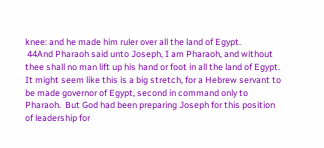knee: and he made him ruler over all the land of Egypt.
 44And Pharaoh said unto Joseph, I am Pharaoh, and without thee shall no man lift up his hand or foot in all the land of Egypt.
It might seem like this is a big stretch, for a Hebrew servant to be made governor of Egypt, second in command only to Pharaoh.  But God had been preparing Joseph for this position of leadership for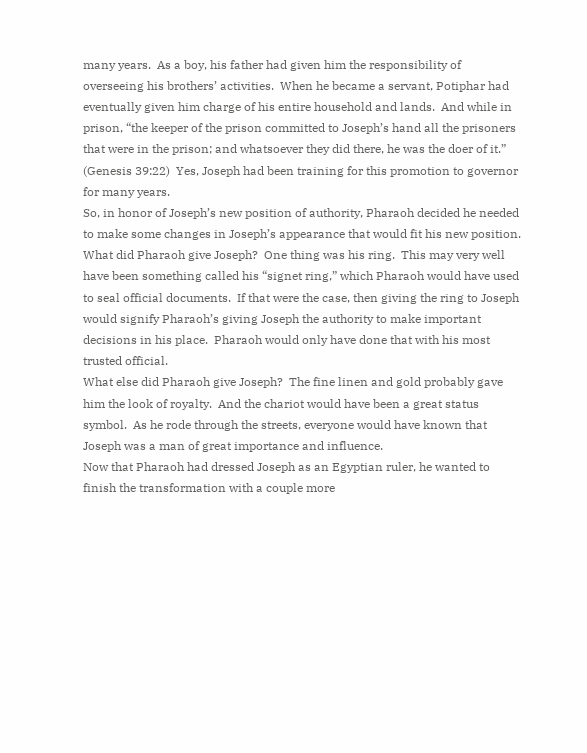many years.  As a boy, his father had given him the responsibility of overseeing his brothers’ activities.  When he became a servant, Potiphar had eventually given him charge of his entire household and lands.  And while in prison, “the keeper of the prison committed to Joseph’s hand all the prisoners that were in the prison; and whatsoever they did there, he was the doer of it.”  (Genesis 39:22)  Yes, Joseph had been training for this promotion to governor for many years.
So, in honor of Joseph’s new position of authority, Pharaoh decided he needed to make some changes in Joseph’s appearance that would fit his new position.  What did Pharaoh give Joseph?  One thing was his ring.  This may very well have been something called his “signet ring,” which Pharaoh would have used to seal official documents.  If that were the case, then giving the ring to Joseph would signify Pharaoh’s giving Joseph the authority to make important decisions in his place.  Pharaoh would only have done that with his most trusted official.
What else did Pharaoh give Joseph?  The fine linen and gold probably gave him the look of royalty.  And the chariot would have been a great status symbol.  As he rode through the streets, everyone would have known that Joseph was a man of great importance and influence.
Now that Pharaoh had dressed Joseph as an Egyptian ruler, he wanted to finish the transformation with a couple more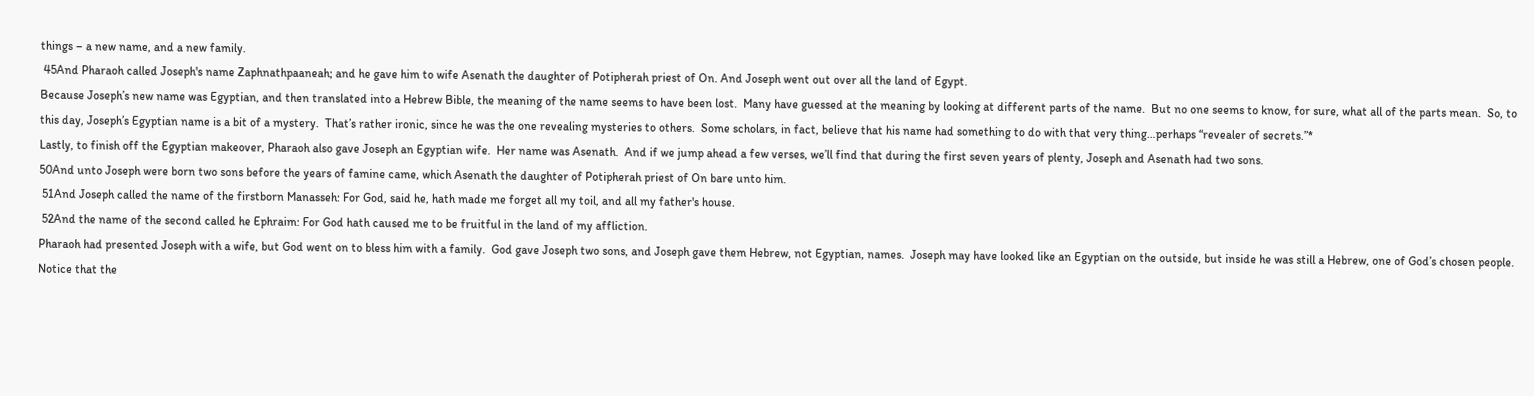things – a new name, and a new family.
 45And Pharaoh called Joseph's name Zaphnathpaaneah; and he gave him to wife Asenath the daughter of Potipherah priest of On. And Joseph went out over all the land of Egypt.
Because Joseph’s new name was Egyptian, and then translated into a Hebrew Bible, the meaning of the name seems to have been lost.  Many have guessed at the meaning by looking at different parts of the name.  But no one seems to know, for sure, what all of the parts mean.  So, to this day, Joseph’s Egyptian name is a bit of a mystery.  That’s rather ironic, since he was the one revealing mysteries to others.  Some scholars, in fact, believe that his name had something to do with that very thing…perhaps “revealer of secrets.”*
Lastly, to finish off the Egyptian makeover, Pharaoh also gave Joseph an Egyptian wife.  Her name was Asenath.  And if we jump ahead a few verses, we’ll find that during the first seven years of plenty, Joseph and Asenath had two sons.
50And unto Joseph were born two sons before the years of famine came, which Asenath the daughter of Potipherah priest of On bare unto him.
 51And Joseph called the name of the firstborn Manasseh: For God, said he, hath made me forget all my toil, and all my father's house.
 52And the name of the second called he Ephraim: For God hath caused me to be fruitful in the land of my affliction.
Pharaoh had presented Joseph with a wife, but God went on to bless him with a family.  God gave Joseph two sons, and Joseph gave them Hebrew, not Egyptian, names.  Joseph may have looked like an Egyptian on the outside, but inside he was still a Hebrew, one of God’s chosen people.
Notice that the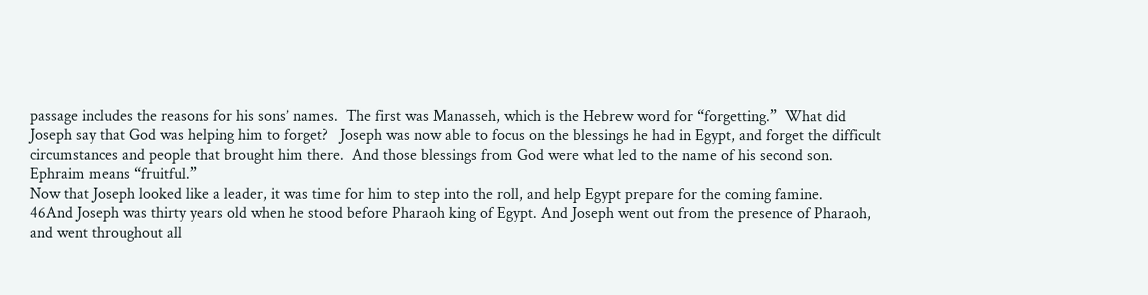passage includes the reasons for his sons’ names.  The first was Manasseh, which is the Hebrew word for “forgetting.”  What did Joseph say that God was helping him to forget?   Joseph was now able to focus on the blessings he had in Egypt, and forget the difficult circumstances and people that brought him there.  And those blessings from God were what led to the name of his second son.  Ephraim means “fruitful.”
Now that Joseph looked like a leader, it was time for him to step into the roll, and help Egypt prepare for the coming famine.
46And Joseph was thirty years old when he stood before Pharaoh king of Egypt. And Joseph went out from the presence of Pharaoh, and went throughout all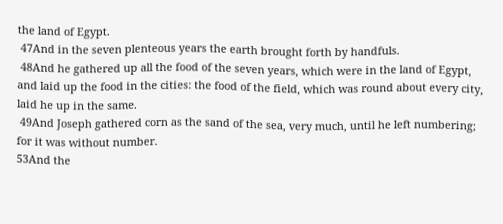the land of Egypt.
 47And in the seven plenteous years the earth brought forth by handfuls.
 48And he gathered up all the food of the seven years, which were in the land of Egypt, and laid up the food in the cities: the food of the field, which was round about every city, laid he up in the same.
 49And Joseph gathered corn as the sand of the sea, very much, until he left numbering; for it was without number.
53And the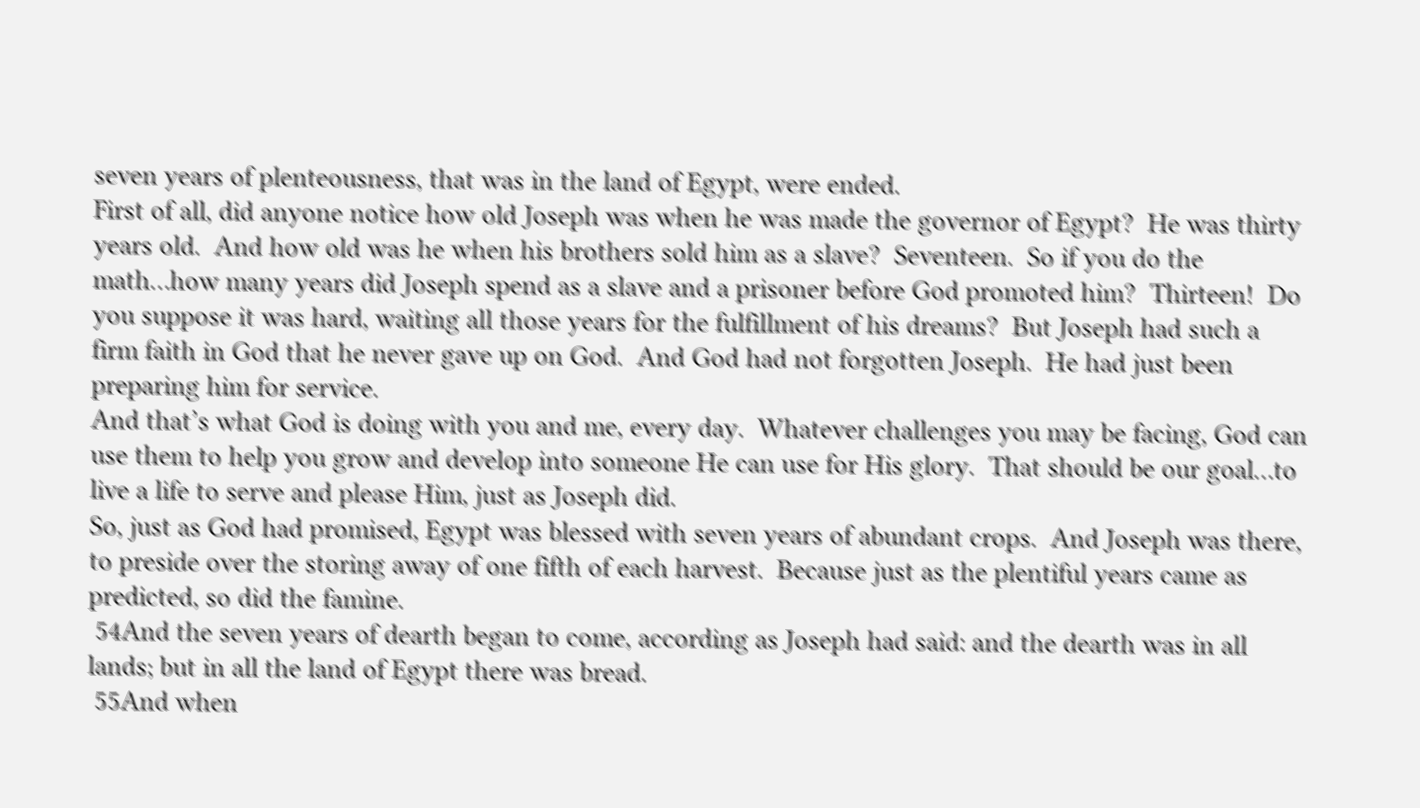seven years of plenteousness, that was in the land of Egypt, were ended.
First of all, did anyone notice how old Joseph was when he was made the governor of Egypt?  He was thirty years old.  And how old was he when his brothers sold him as a slave?  Seventeen.  So if you do the math…how many years did Joseph spend as a slave and a prisoner before God promoted him?  Thirteen!  Do you suppose it was hard, waiting all those years for the fulfillment of his dreams?  But Joseph had such a firm faith in God that he never gave up on God.  And God had not forgotten Joseph.  He had just been preparing him for service.
And that’s what God is doing with you and me, every day.  Whatever challenges you may be facing, God can use them to help you grow and develop into someone He can use for His glory.  That should be our goal…to live a life to serve and please Him, just as Joseph did.
So, just as God had promised, Egypt was blessed with seven years of abundant crops.  And Joseph was there, to preside over the storing away of one fifth of each harvest.  Because just as the plentiful years came as predicted, so did the famine.
 54And the seven years of dearth began to come, according as Joseph had said: and the dearth was in all lands; but in all the land of Egypt there was bread.
 55And when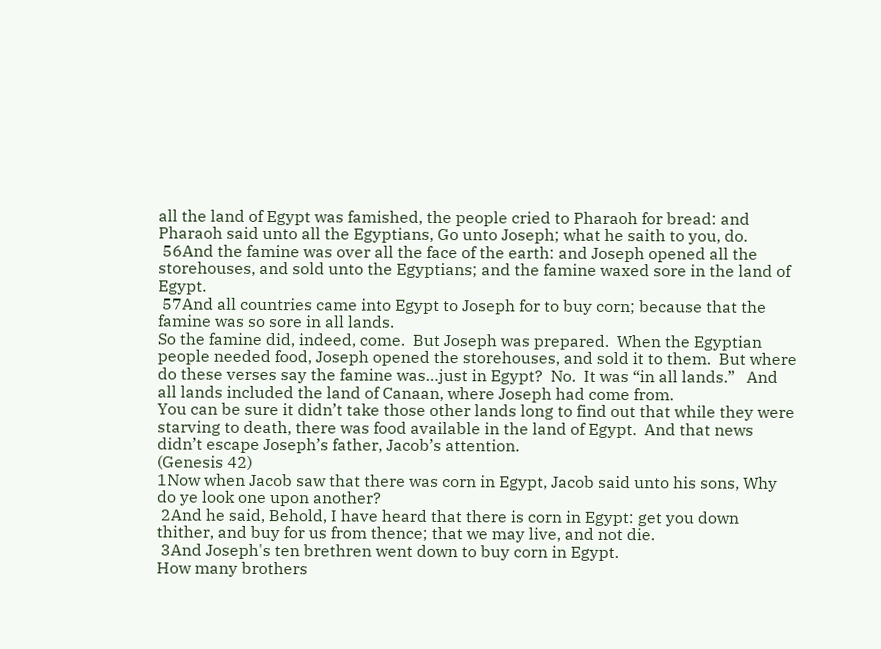all the land of Egypt was famished, the people cried to Pharaoh for bread: and Pharaoh said unto all the Egyptians, Go unto Joseph; what he saith to you, do.
 56And the famine was over all the face of the earth: and Joseph opened all the storehouses, and sold unto the Egyptians; and the famine waxed sore in the land of Egypt.
 57And all countries came into Egypt to Joseph for to buy corn; because that the famine was so sore in all lands.
So the famine did, indeed, come.  But Joseph was prepared.  When the Egyptian people needed food, Joseph opened the storehouses, and sold it to them.  But where do these verses say the famine was…just in Egypt?  No.  It was “in all lands.”   And all lands included the land of Canaan, where Joseph had come from.
You can be sure it didn’t take those other lands long to find out that while they were starving to death, there was food available in the land of Egypt.  And that news didn’t escape Joseph’s father, Jacob’s attention.
(Genesis 42)
1Now when Jacob saw that there was corn in Egypt, Jacob said unto his sons, Why do ye look one upon another?
 2And he said, Behold, I have heard that there is corn in Egypt: get you down thither, and buy for us from thence; that we may live, and not die.
 3And Joseph's ten brethren went down to buy corn in Egypt.
How many brothers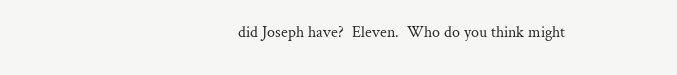did Joseph have?  Eleven.  Who do you think might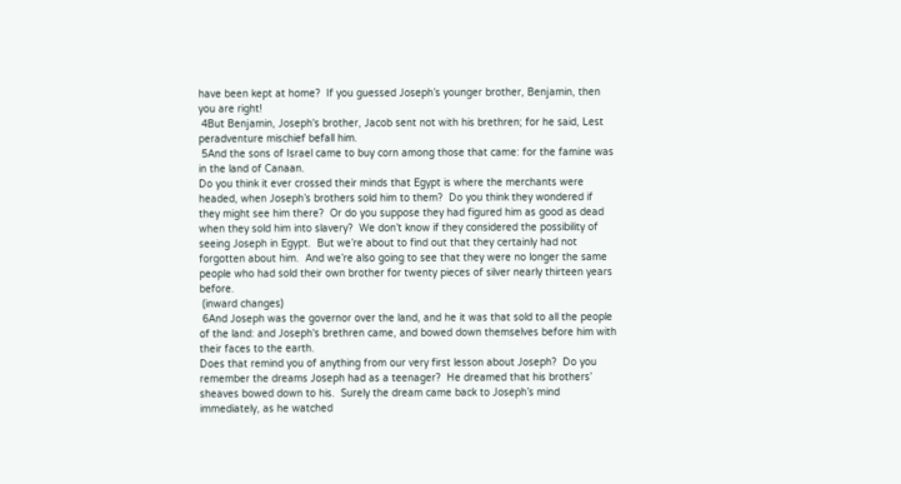have been kept at home?  If you guessed Joseph’s younger brother, Benjamin, then you are right!
 4But Benjamin, Joseph's brother, Jacob sent not with his brethren; for he said, Lest peradventure mischief befall him.
 5And the sons of Israel came to buy corn among those that came: for the famine was in the land of Canaan.
Do you think it ever crossed their minds that Egypt is where the merchants were headed, when Joseph’s brothers sold him to them?  Do you think they wondered if they might see him there?  Or do you suppose they had figured him as good as dead when they sold him into slavery?  We don’t know if they considered the possibility of seeing Joseph in Egypt.  But we’re about to find out that they certainly had not forgotten about him.  And we’re also going to see that they were no longer the same people who had sold their own brother for twenty pieces of silver nearly thirteen years before.
 (inward changes)
 6And Joseph was the governor over the land, and he it was that sold to all the people of the land: and Joseph's brethren came, and bowed down themselves before him with their faces to the earth.
Does that remind you of anything from our very first lesson about Joseph?  Do you remember the dreams Joseph had as a teenager?  He dreamed that his brothers’ sheaves bowed down to his.  Surely the dream came back to Joseph’s mind immediately, as he watched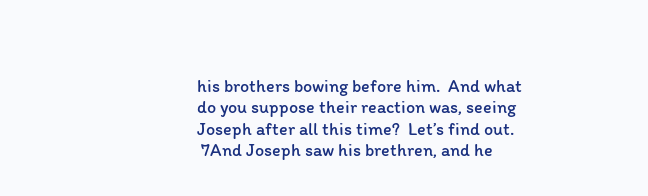his brothers bowing before him.  And what do you suppose their reaction was, seeing Joseph after all this time?  Let’s find out.
 7And Joseph saw his brethren, and he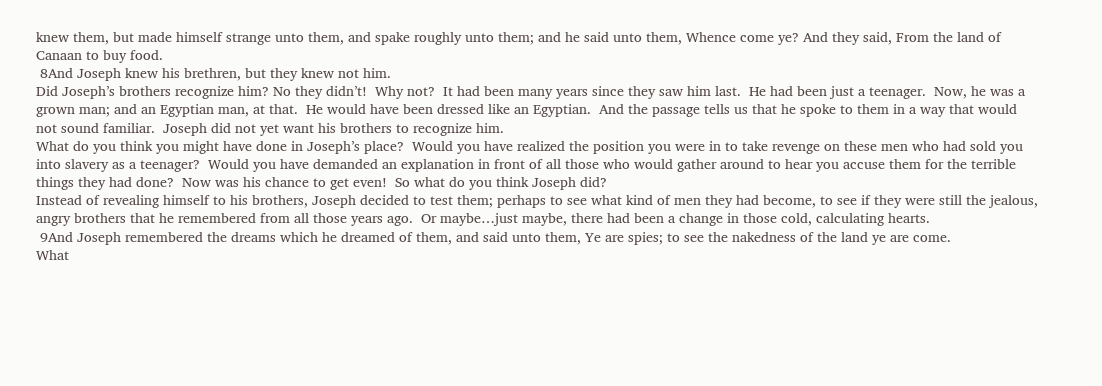knew them, but made himself strange unto them, and spake roughly unto them; and he said unto them, Whence come ye? And they said, From the land of Canaan to buy food.
 8And Joseph knew his brethren, but they knew not him.
Did Joseph’s brothers recognize him? No they didn’t!  Why not?  It had been many years since they saw him last.  He had been just a teenager.  Now, he was a grown man; and an Egyptian man, at that.  He would have been dressed like an Egyptian.  And the passage tells us that he spoke to them in a way that would not sound familiar.  Joseph did not yet want his brothers to recognize him.
What do you think you might have done in Joseph’s place?  Would you have realized the position you were in to take revenge on these men who had sold you into slavery as a teenager?  Would you have demanded an explanation in front of all those who would gather around to hear you accuse them for the terrible things they had done?  Now was his chance to get even!  So what do you think Joseph did?
Instead of revealing himself to his brothers, Joseph decided to test them; perhaps to see what kind of men they had become, to see if they were still the jealous, angry brothers that he remembered from all those years ago.  Or maybe…just maybe, there had been a change in those cold, calculating hearts.
 9And Joseph remembered the dreams which he dreamed of them, and said unto them, Ye are spies; to see the nakedness of the land ye are come.
What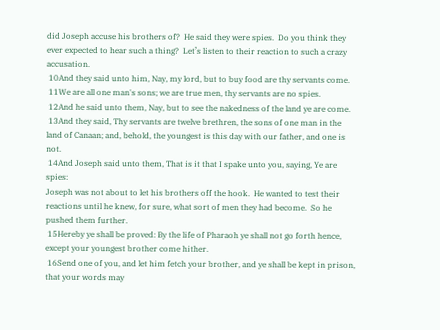did Joseph accuse his brothers of?  He said they were spies.  Do you think they ever expected to hear such a thing?  Let’s listen to their reaction to such a crazy accusation.
 10And they said unto him, Nay, my lord, but to buy food are thy servants come.
 11We are all one man's sons; we are true men, thy servants are no spies.
 12And he said unto them, Nay, but to see the nakedness of the land ye are come.
 13And they said, Thy servants are twelve brethren, the sons of one man in the land of Canaan; and, behold, the youngest is this day with our father, and one is not.
 14And Joseph said unto them, That is it that I spake unto you, saying, Ye are spies:
Joseph was not about to let his brothers off the hook.  He wanted to test their reactions until he knew, for sure, what sort of men they had become.  So he pushed them further.
 15Hereby ye shall be proved: By the life of Pharaoh ye shall not go forth hence, except your youngest brother come hither.
 16Send one of you, and let him fetch your brother, and ye shall be kept in prison, that your words may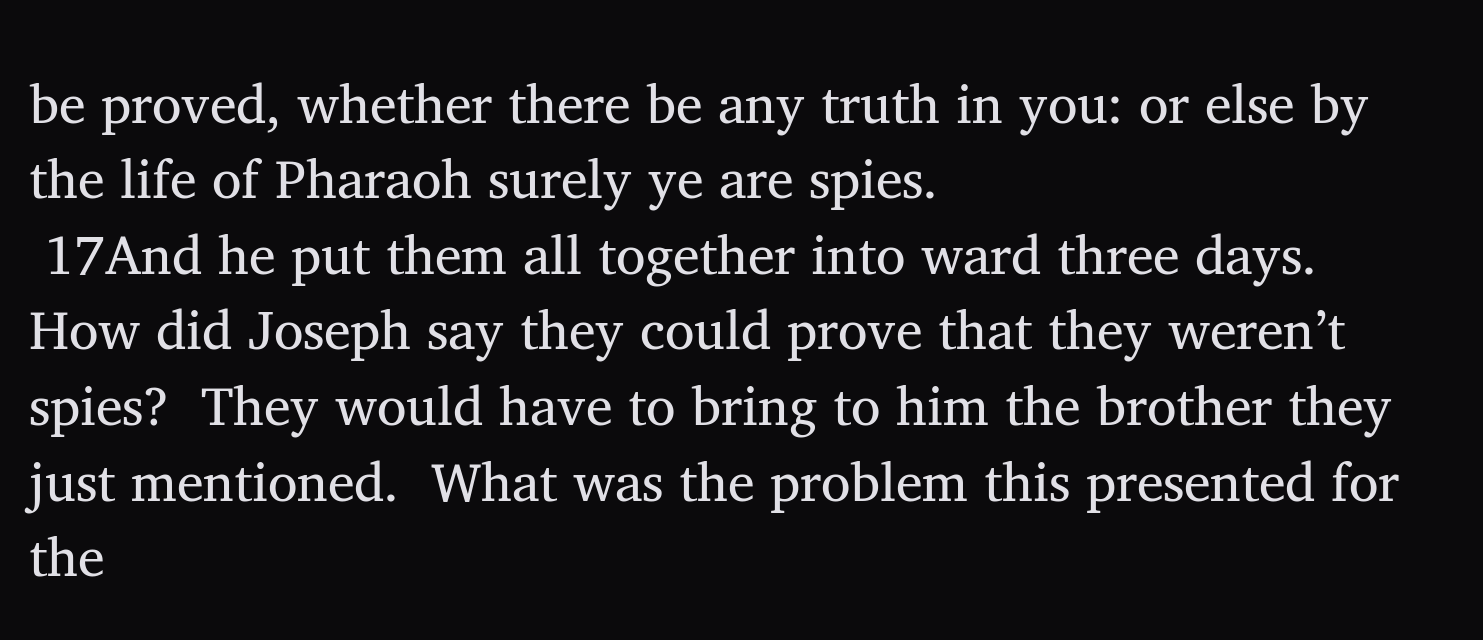be proved, whether there be any truth in you: or else by the life of Pharaoh surely ye are spies.
 17And he put them all together into ward three days.
How did Joseph say they could prove that they weren’t spies?  They would have to bring to him the brother they just mentioned.  What was the problem this presented for the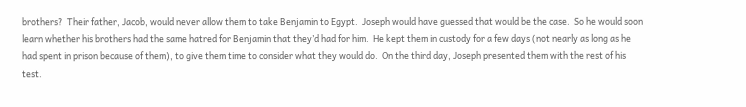brothers?  Their father, Jacob, would never allow them to take Benjamin to Egypt.  Joseph would have guessed that would be the case.  So he would soon learn whether his brothers had the same hatred for Benjamin that they’d had for him.  He kept them in custody for a few days (not nearly as long as he had spent in prison because of them), to give them time to consider what they would do.  On the third day, Joseph presented them with the rest of his test.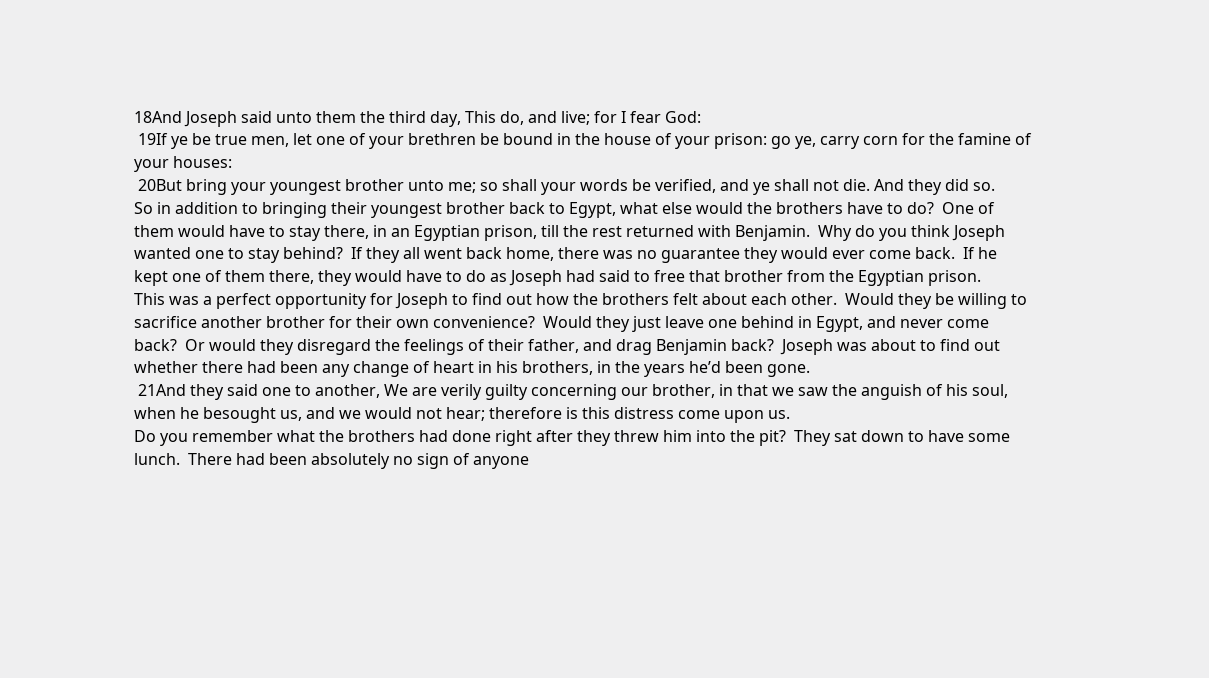18And Joseph said unto them the third day, This do, and live; for I fear God:
 19If ye be true men, let one of your brethren be bound in the house of your prison: go ye, carry corn for the famine of your houses:
 20But bring your youngest brother unto me; so shall your words be verified, and ye shall not die. And they did so.
So in addition to bringing their youngest brother back to Egypt, what else would the brothers have to do?  One of them would have to stay there, in an Egyptian prison, till the rest returned with Benjamin.  Why do you think Joseph wanted one to stay behind?  If they all went back home, there was no guarantee they would ever come back.  If he kept one of them there, they would have to do as Joseph had said to free that brother from the Egyptian prison.
This was a perfect opportunity for Joseph to find out how the brothers felt about each other.  Would they be willing to sacrifice another brother for their own convenience?  Would they just leave one behind in Egypt, and never come back?  Or would they disregard the feelings of their father, and drag Benjamin back?  Joseph was about to find out whether there had been any change of heart in his brothers, in the years he’d been gone.
 21And they said one to another, We are verily guilty concerning our brother, in that we saw the anguish of his soul, when he besought us, and we would not hear; therefore is this distress come upon us.
Do you remember what the brothers had done right after they threw him into the pit?  They sat down to have some lunch.  There had been absolutely no sign of anyone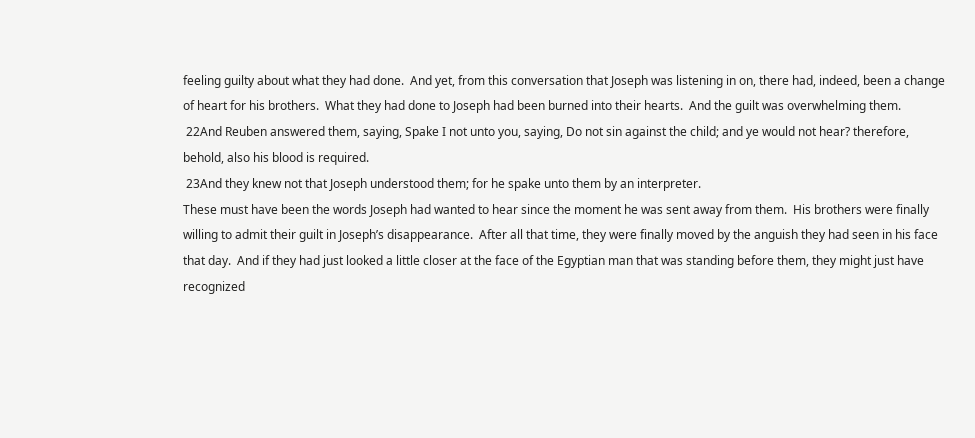feeling guilty about what they had done.  And yet, from this conversation that Joseph was listening in on, there had, indeed, been a change of heart for his brothers.  What they had done to Joseph had been burned into their hearts.  And the guilt was overwhelming them.
 22And Reuben answered them, saying, Spake I not unto you, saying, Do not sin against the child; and ye would not hear? therefore, behold, also his blood is required.
 23And they knew not that Joseph understood them; for he spake unto them by an interpreter.
These must have been the words Joseph had wanted to hear since the moment he was sent away from them.  His brothers were finally willing to admit their guilt in Joseph’s disappearance.  After all that time, they were finally moved by the anguish they had seen in his face that day.  And if they had just looked a little closer at the face of the Egyptian man that was standing before them, they might just have recognized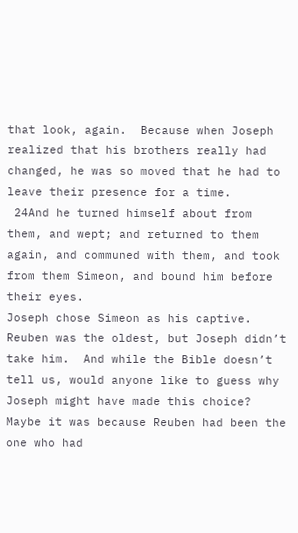that look, again.  Because when Joseph realized that his brothers really had changed, he was so moved that he had to leave their presence for a time.
 24And he turned himself about from them, and wept; and returned to them again, and communed with them, and took from them Simeon, and bound him before their eyes.
Joseph chose Simeon as his captive.  Reuben was the oldest, but Joseph didn’t take him.  And while the Bible doesn’t tell us, would anyone like to guess why Joseph might have made this choice?  Maybe it was because Reuben had been the one who had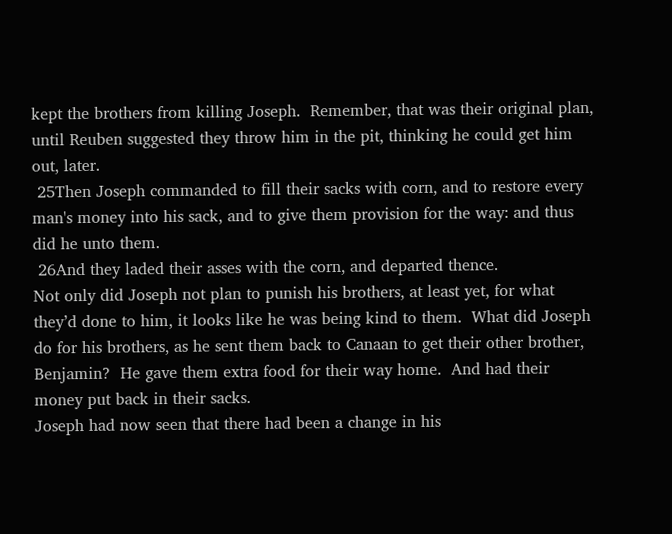kept the brothers from killing Joseph.  Remember, that was their original plan, until Reuben suggested they throw him in the pit, thinking he could get him out, later.
 25Then Joseph commanded to fill their sacks with corn, and to restore every man's money into his sack, and to give them provision for the way: and thus did he unto them.
 26And they laded their asses with the corn, and departed thence.
Not only did Joseph not plan to punish his brothers, at least yet, for what they’d done to him, it looks like he was being kind to them.  What did Joseph do for his brothers, as he sent them back to Canaan to get their other brother, Benjamin?  He gave them extra food for their way home.  And had their money put back in their sacks.
Joseph had now seen that there had been a change in his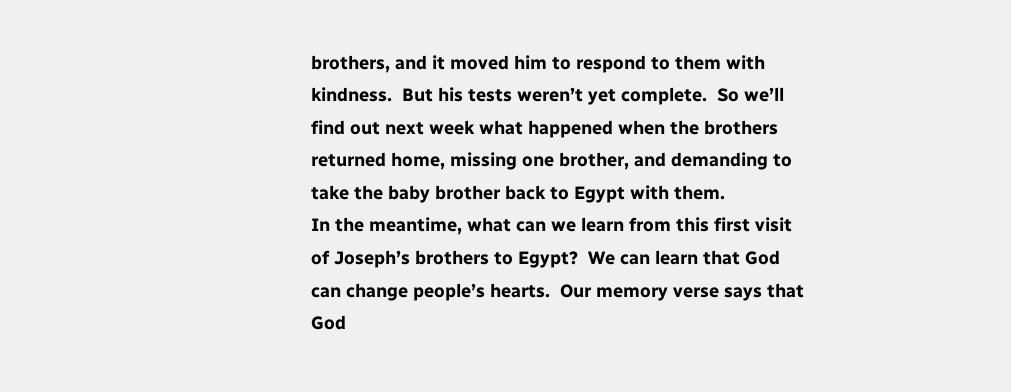brothers, and it moved him to respond to them with kindness.  But his tests weren’t yet complete.  So we’ll find out next week what happened when the brothers returned home, missing one brother, and demanding to take the baby brother back to Egypt with them.
In the meantime, what can we learn from this first visit of Joseph’s brothers to Egypt?  We can learn that God can change people’s hearts.  Our memory verse says that God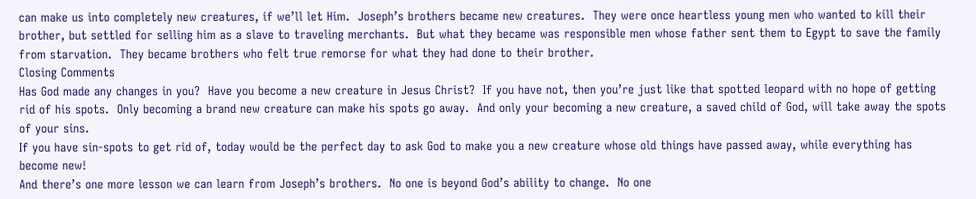can make us into completely new creatures, if we’ll let Him.  Joseph’s brothers became new creatures.  They were once heartless young men who wanted to kill their brother, but settled for selling him as a slave to traveling merchants.  But what they became was responsible men whose father sent them to Egypt to save the family from starvation.  They became brothers who felt true remorse for what they had done to their brother.
Closing Comments
Has God made any changes in you?  Have you become a new creature in Jesus Christ?  If you have not, then you’re just like that spotted leopard with no hope of getting rid of his spots.  Only becoming a brand new creature can make his spots go away.  And only your becoming a new creature, a saved child of God, will take away the spots of your sins.
If you have sin-spots to get rid of, today would be the perfect day to ask God to make you a new creature whose old things have passed away, while everything has become new!
And there’s one more lesson we can learn from Joseph’s brothers.  No one is beyond God’s ability to change.  No one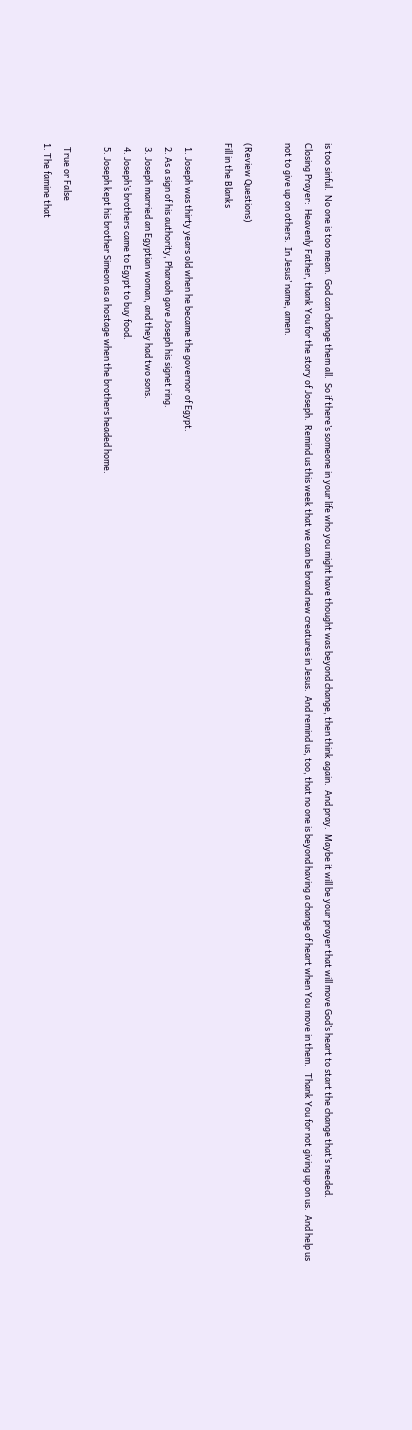is too sinful.  No one is too mean.  God can change them all.  So if there’s someone in your life who you might have thought was beyond change, then think again.  And pray.  Maybe it will be your prayer that will move God’s heart to start the change that’s needed.
Closing Prayer:  Heavenly Father, thank You for the story of Joseph.  Remind us this week that we can be brand new creatures in Jesus.  And remind us, too, that no one is beyond having a change of heart when You move in them.   Thank You for not giving up on us.  And help us not to give up on others.  In Jesus’ name, amen.

(Review Questions)
Fill in the Blanks

  1. Joseph was thirty years old when he became the governor of Egypt.
  2. As a sign of his authority, Pharaoh gave Joseph his signet ring.
  3. Joseph married an Egyptian woman, and they had two sons.
  4. Joseph’s brothers came to Egypt to buy food.
  5. Joseph kept his brother Simeon as a hostage when the brothers headed home.

  True or False
1. The famine that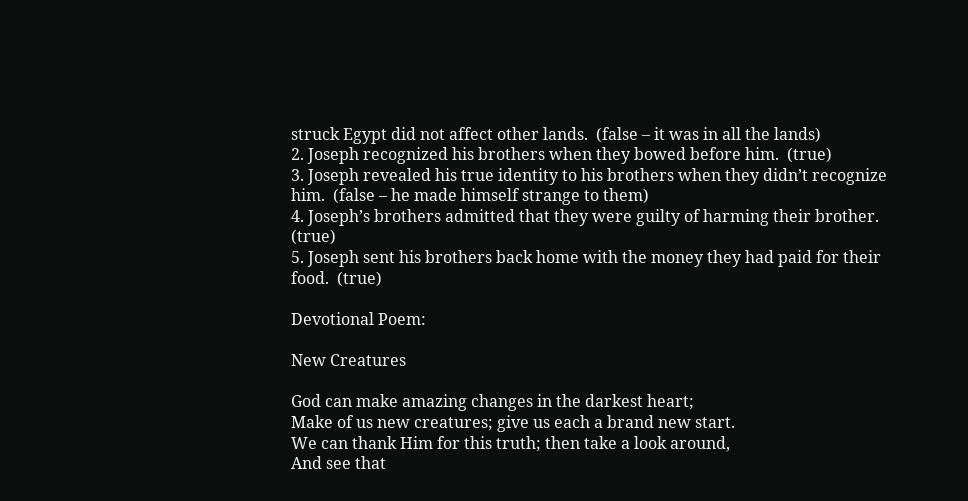struck Egypt did not affect other lands.  (false – it was in all the lands)
2. Joseph recognized his brothers when they bowed before him.  (true)
3. Joseph revealed his true identity to his brothers when they didn’t recognize him.  (false – he made himself strange to them)
4. Joseph’s brothers admitted that they were guilty of harming their brother.  (true)
5. Joseph sent his brothers back home with the money they had paid for their food.  (true)

Devotional Poem:

New Creatures

God can make amazing changes in the darkest heart;
Make of us new creatures; give us each a brand new start.
We can thank Him for this truth; then take a look around,
And see that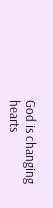God is changing hearts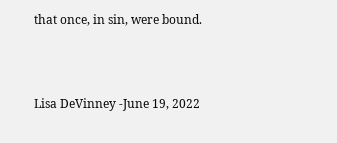that once, in sin, were bound.



Lisa DeVinney -June 19, 2022